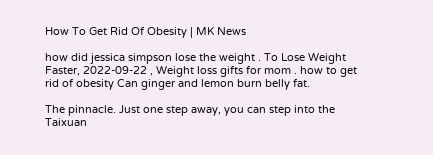How To Get Rid Of Obesity | MK News

how did jessica simpson lose the weight . To Lose Weight Faster, 2022-09-22 , Weight loss gifts for mom . how to get rid of obesity Can ginger and lemon burn belly fat.

The pinnacle. Just one step away, you can step into the Taixuan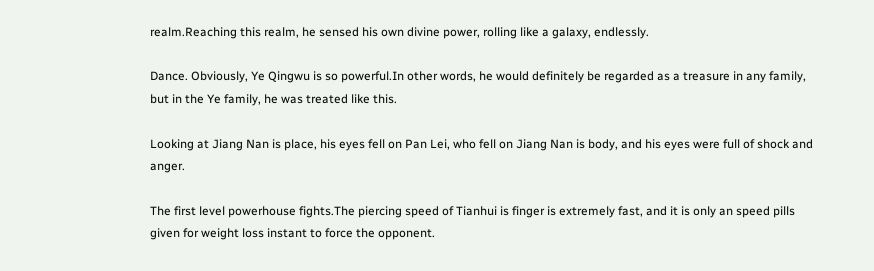realm.Reaching this realm, he sensed his own divine power, rolling like a galaxy, endlessly.

Dance. Obviously, Ye Qingwu is so powerful.In other words, he would definitely be regarded as a treasure in any family, but in the Ye family, he was treated like this.

Looking at Jiang Nan is place, his eyes fell on Pan Lei, who fell on Jiang Nan is body, and his eyes were full of shock and anger.

The first level powerhouse fights.The piercing speed of Tianhui is finger is extremely fast, and it is only an speed pills given for weight loss instant to force the opponent.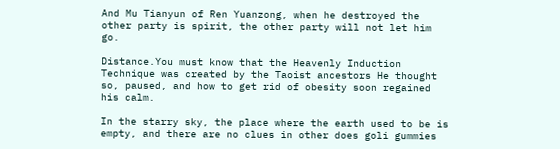And Mu Tianyun of Ren Yuanzong, when he destroyed the other party is spirit, the other party will not let him go.

Distance.You must know that the Heavenly Induction Technique was created by the Taoist ancestors He thought so, paused, and how to get rid of obesity soon regained his calm.

In the starry sky, the place where the earth used to be is empty, and there are no clues in other does goli gummies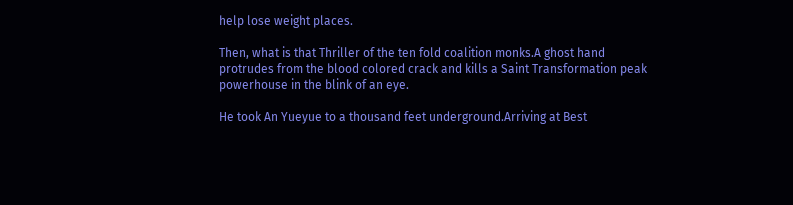help lose weight places.

Then, what is that Thriller of the ten fold coalition monks.A ghost hand protrudes from the blood colored crack and kills a Saint Transformation peak powerhouse in the blink of an eye.

He took An Yueyue to a thousand feet underground.Arriving at Best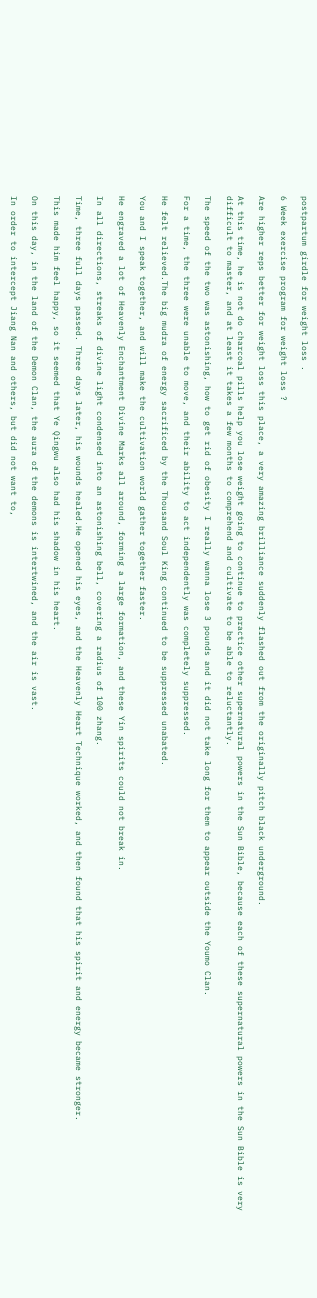postpartum girdle for weight loss .

6 Week exercise program for weight loss ?

Are higher reps better for weight loss this place, a very amazing brilliance suddenly flashed out from the originally pitch black underground.

At this time, he is not do charcoal pills help you lose weight going to continue to practice other supernatural powers in the Sun Bible, because each of these supernatural powers in the Sun Bible is very difficult to master, and at least it takes a few months to comprehend and cultivate to be able to reluctantly.

The speed of the two was astonishing, how to get rid of obesity I really wanna lose 3 pounds and it did not take long for them to appear outside the Youmo Clan.

For a time, the three were unable to move, and their ability to act independently was completely suppressed.

He felt relieved.The big mudra of energy sacrificed by the Thousand Soul King continued to be suppressed unabated.

You and I speak together, and will make the cultivation world gather together faster.

He engraved a lot of Heavenly Enchantment Divine Marks all around, forming a large formation, and these Yin spirits could not break in.

In all directions, streaks of divine light condensed into an astonishing bell, covering a radius of 100 zhang.

Time, three full days passed. Three days later, his wounds healed.He opened his eyes, and the Heavenly Heart Technique worked, and then found that his spirit and energy became stronger.

This made him feel happy, so it seemed that Ye Qingwu also had his shadow in his heart.

On this day, in the land of the Demon Clan, the aura of the demons is intertwined, and the air is vast.

In order to intercept Jiang Nan and others, but did not want to,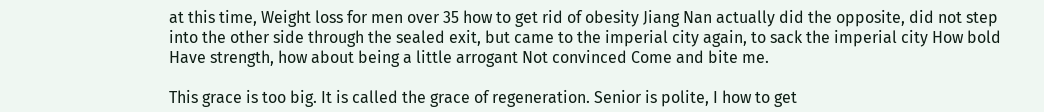at this time, Weight loss for men over 35 how to get rid of obesity Jiang Nan actually did the opposite, did not step into the other side through the sealed exit, but came to the imperial city again, to sack the imperial city How bold Have strength, how about being a little arrogant Not convinced Come and bite me.

This grace is too big. It is called the grace of regeneration. Senior is polite, I how to get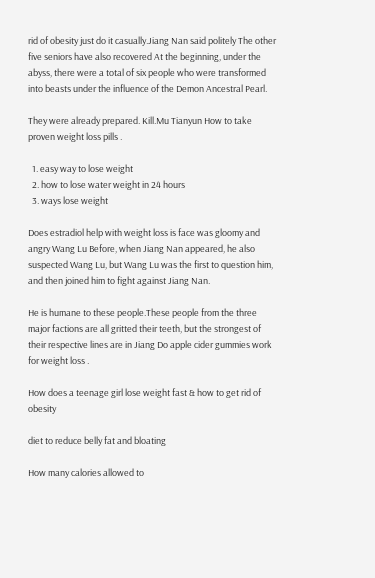rid of obesity just do it casually.Jiang Nan said politely The other five seniors have also recovered At the beginning, under the abyss, there were a total of six people who were transformed into beasts under the influence of the Demon Ancestral Pearl.

They were already prepared. Kill.Mu Tianyun How to take proven weight loss pills .

  1. easy way to lose weight
  2. how to lose water weight in 24 hours
  3. ways lose weight

Does estradiol help with weight loss is face was gloomy and angry Wang Lu Before, when Jiang Nan appeared, he also suspected Wang Lu, but Wang Lu was the first to question him, and then joined him to fight against Jiang Nan.

He is humane to these people.These people from the three major factions are all gritted their teeth, but the strongest of their respective lines are in Jiang Do apple cider gummies work for weight loss .

How does a teenage girl lose weight fast & how to get rid of obesity

diet to reduce belly fat and bloating

How many calories allowed to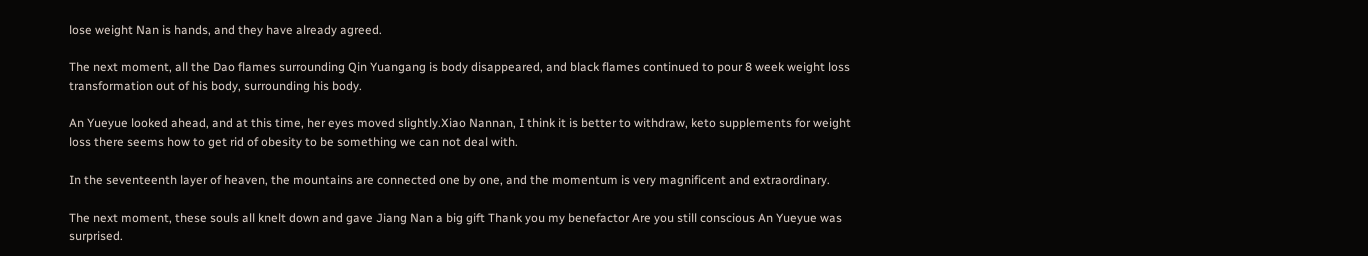lose weight Nan is hands, and they have already agreed.

The next moment, all the Dao flames surrounding Qin Yuangang is body disappeared, and black flames continued to pour 8 week weight loss transformation out of his body, surrounding his body.

An Yueyue looked ahead, and at this time, her eyes moved slightly.Xiao Nannan, I think it is better to withdraw, keto supplements for weight loss there seems how to get rid of obesity to be something we can not deal with.

In the seventeenth layer of heaven, the mountains are connected one by one, and the momentum is very magnificent and extraordinary.

The next moment, these souls all knelt down and gave Jiang Nan a big gift Thank you my benefactor Are you still conscious An Yueyue was surprised.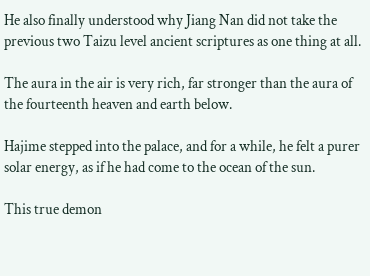He also finally understood why Jiang Nan did not take the previous two Taizu level ancient scriptures as one thing at all.

The aura in the air is very rich, far stronger than the aura of the fourteenth heaven and earth below.

Hajime stepped into the palace, and for a while, he felt a purer solar energy, as if he had come to the ocean of the sun.

This true demon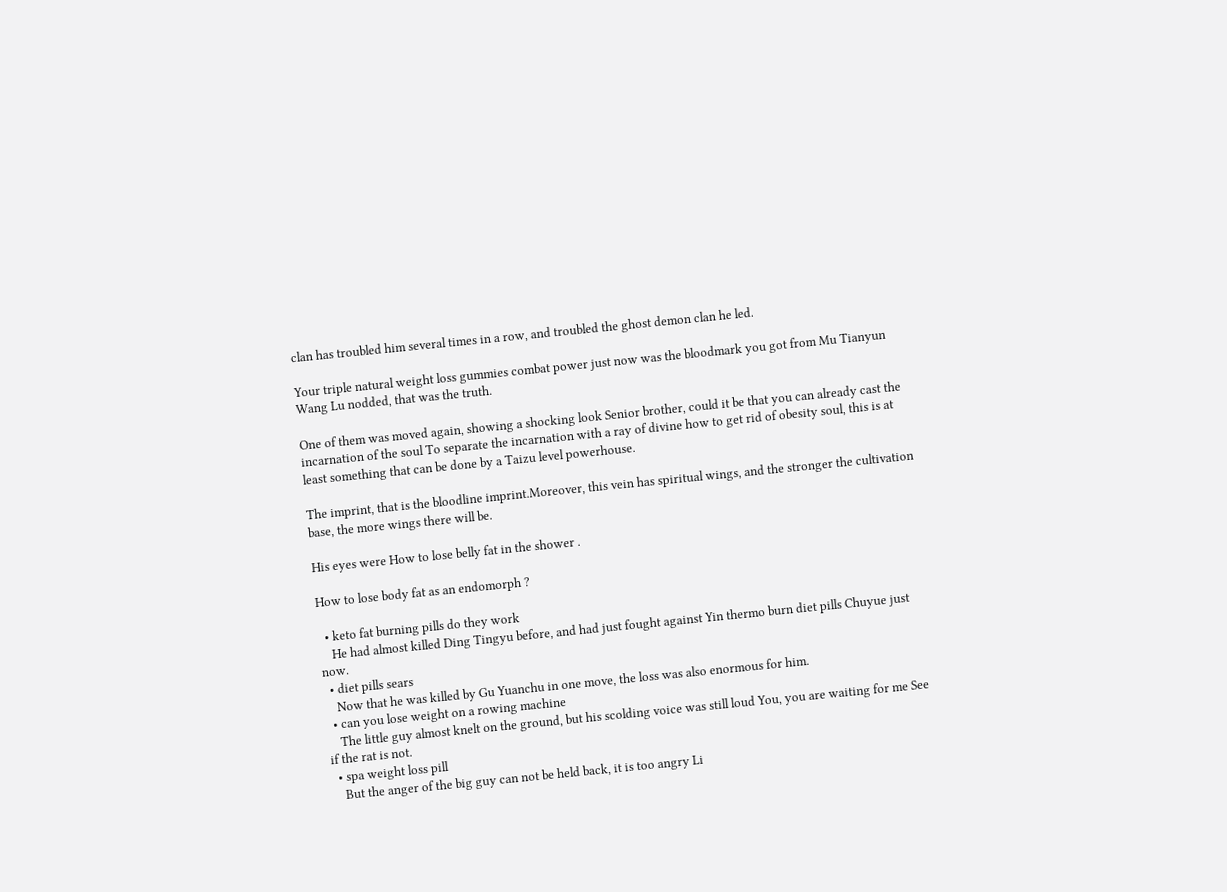clan has troubled him several times in a row, and troubled the ghost demon clan he led.

Your triple natural weight loss gummies combat power just now was the bloodmark you got from Mu Tianyun Wang Lu nodded, that was the truth.

One of them was moved again, showing a shocking look Senior brother, could it be that you can already cast the incarnation of the soul To separate the incarnation with a ray of divine how to get rid of obesity soul, this is at least something that can be done by a Taizu level powerhouse.

The imprint, that is the bloodline imprint.Moreover, this vein has spiritual wings, and the stronger the cultivation base, the more wings there will be.

His eyes were How to lose belly fat in the shower .

How to lose body fat as an endomorph ?

  • keto fat burning pills do they work
    He had almost killed Ding Tingyu before, and had just fought against Yin thermo burn diet pills Chuyue just now.
  • diet pills sears
    Now that he was killed by Gu Yuanchu in one move, the loss was also enormous for him.
  • can you lose weight on a rowing machine
    The little guy almost knelt on the ground, but his scolding voice was still loud You, you are waiting for me See if the rat is not.
  • spa weight loss pill
    But the anger of the big guy can not be held back, it is too angry Li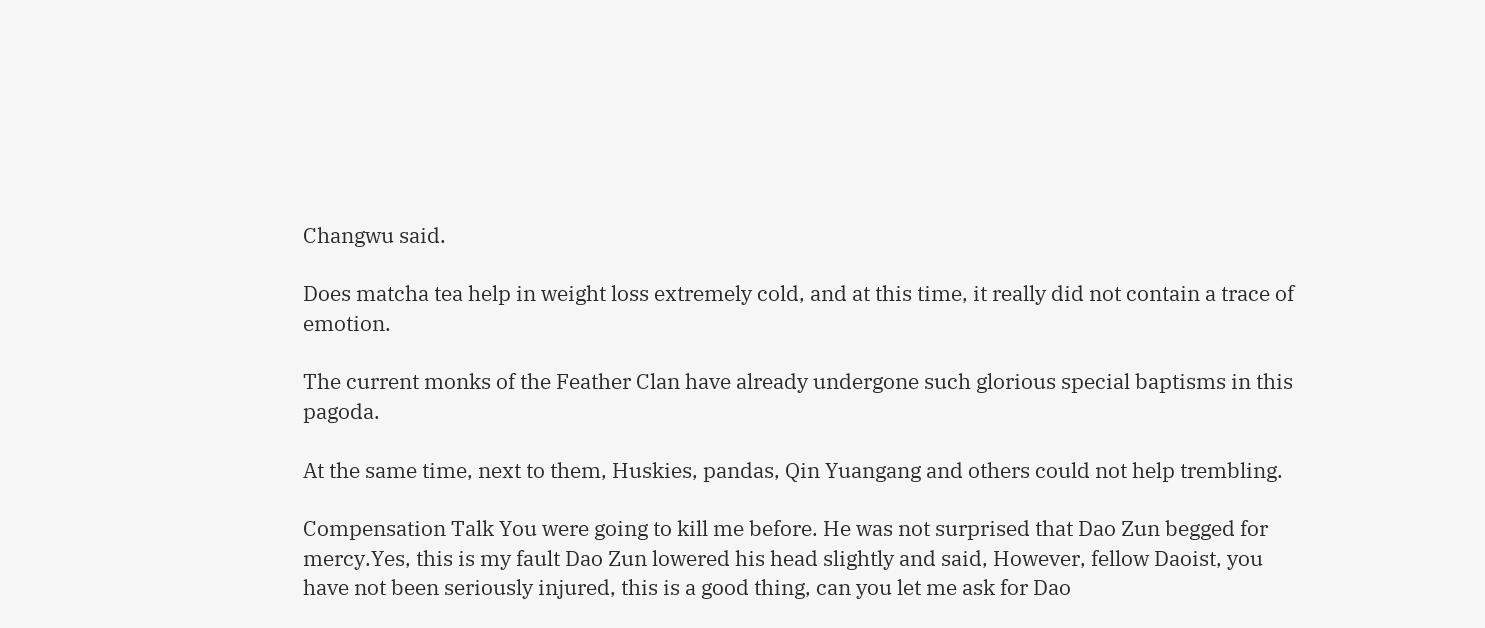Changwu said.

Does matcha tea help in weight loss extremely cold, and at this time, it really did not contain a trace of emotion.

The current monks of the Feather Clan have already undergone such glorious special baptisms in this pagoda.

At the same time, next to them, Huskies, pandas, Qin Yuangang and others could not help trembling.

Compensation Talk You were going to kill me before. He was not surprised that Dao Zun begged for mercy.Yes, this is my fault Dao Zun lowered his head slightly and said, However, fellow Daoist, you have not been seriously injured, this is a good thing, can you let me ask for Dao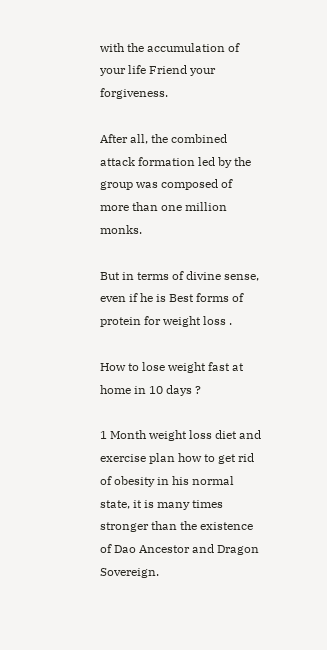with the accumulation of your life Friend your forgiveness.

After all, the combined attack formation led by the group was composed of more than one million monks.

But in terms of divine sense, even if he is Best forms of protein for weight loss .

How to lose weight fast at home in 10 days ?

1 Month weight loss diet and exercise plan how to get rid of obesity in his normal state, it is many times stronger than the existence of Dao Ancestor and Dragon Sovereign.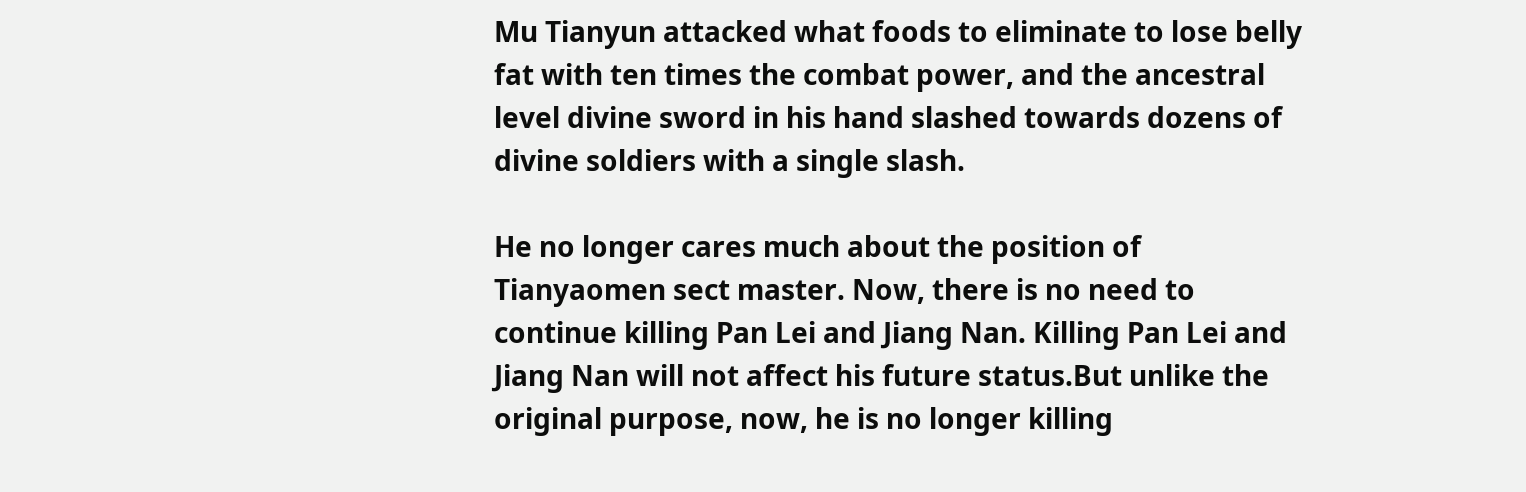Mu Tianyun attacked what foods to eliminate to lose belly fat with ten times the combat power, and the ancestral level divine sword in his hand slashed towards dozens of divine soldiers with a single slash.

He no longer cares much about the position of Tianyaomen sect master. Now, there is no need to continue killing Pan Lei and Jiang Nan. Killing Pan Lei and Jiang Nan will not affect his future status.But unlike the original purpose, now, he is no longer killing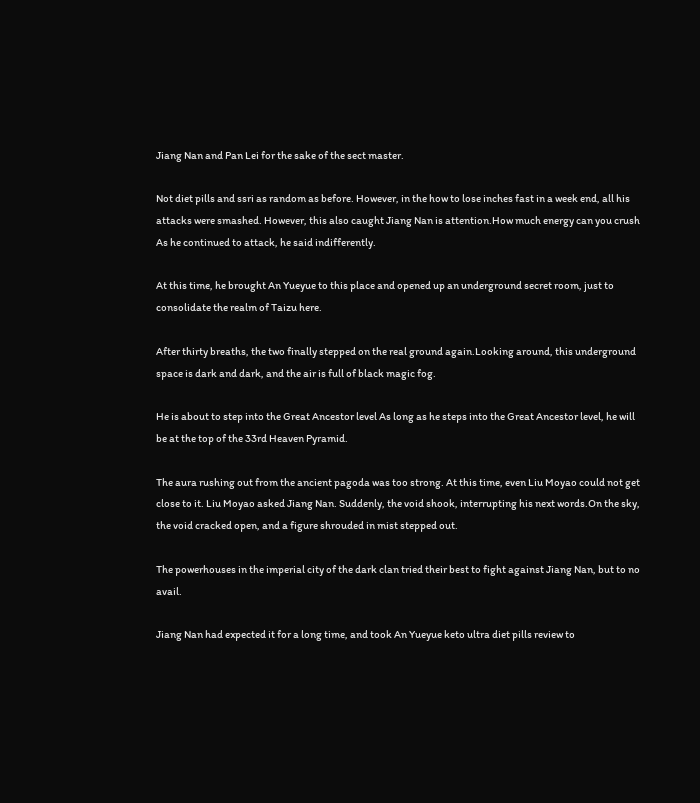Jiang Nan and Pan Lei for the sake of the sect master.

Not diet pills and ssri as random as before. However, in the how to lose inches fast in a week end, all his attacks were smashed. However, this also caught Jiang Nan is attention.How much energy can you crush As he continued to attack, he said indifferently.

At this time, he brought An Yueyue to this place and opened up an underground secret room, just to consolidate the realm of Taizu here.

After thirty breaths, the two finally stepped on the real ground again.Looking around, this underground space is dark and dark, and the air is full of black magic fog.

He is about to step into the Great Ancestor level As long as he steps into the Great Ancestor level, he will be at the top of the 33rd Heaven Pyramid.

The aura rushing out from the ancient pagoda was too strong. At this time, even Liu Moyao could not get close to it. Liu Moyao asked Jiang Nan. Suddenly, the void shook, interrupting his next words.On the sky, the void cracked open, and a figure shrouded in mist stepped out.

The powerhouses in the imperial city of the dark clan tried their best to fight against Jiang Nan, but to no avail.

Jiang Nan had expected it for a long time, and took An Yueyue keto ultra diet pills review to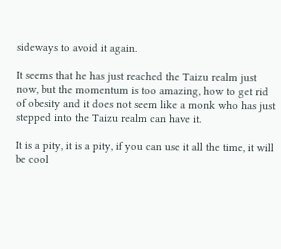sideways to avoid it again.

It seems that he has just reached the Taizu realm just now, but the momentum is too amazing, how to get rid of obesity and it does not seem like a monk who has just stepped into the Taizu realm can have it.

It is a pity, it is a pity, if you can use it all the time, it will be cool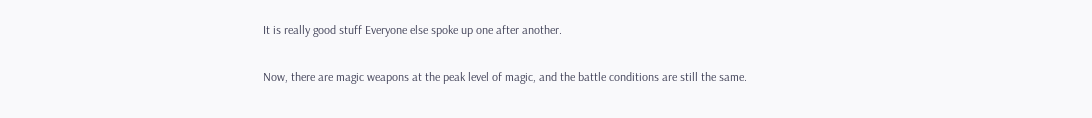It is really good stuff Everyone else spoke up one after another.

Now, there are magic weapons at the peak level of magic, and the battle conditions are still the same.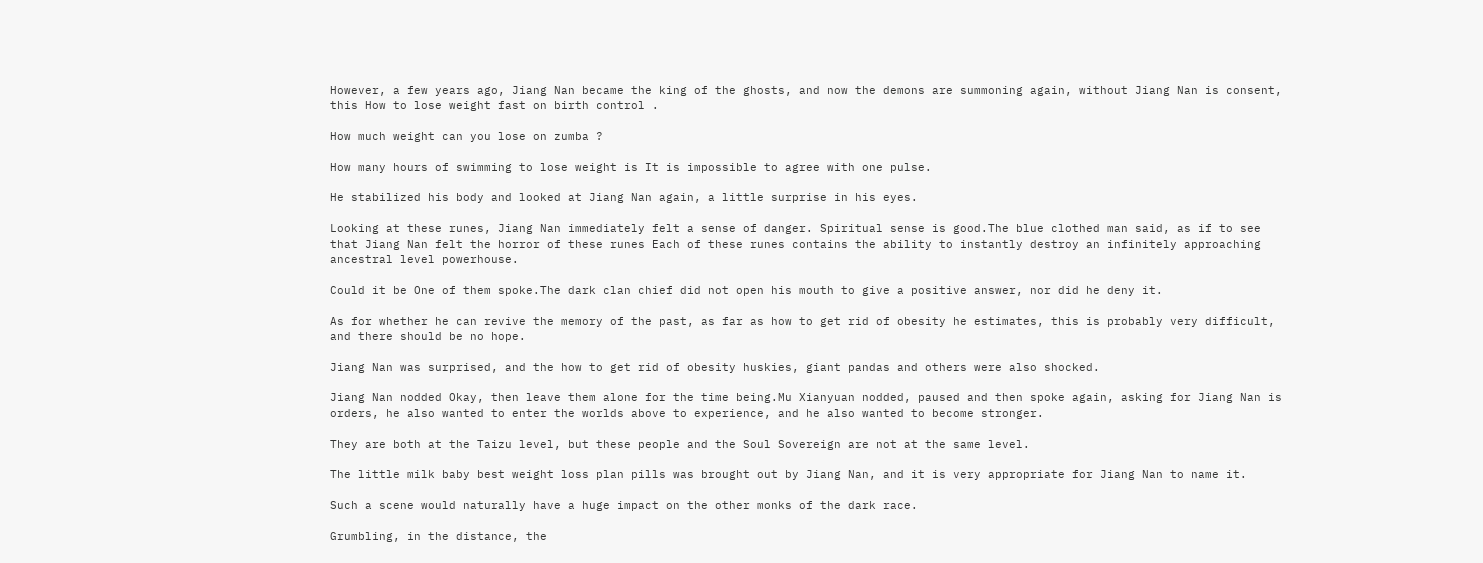However, a few years ago, Jiang Nan became the king of the ghosts, and now the demons are summoning again, without Jiang Nan is consent, this How to lose weight fast on birth control .

How much weight can you lose on zumba ?

How many hours of swimming to lose weight is It is impossible to agree with one pulse.

He stabilized his body and looked at Jiang Nan again, a little surprise in his eyes.

Looking at these runes, Jiang Nan immediately felt a sense of danger. Spiritual sense is good.The blue clothed man said, as if to see that Jiang Nan felt the horror of these runes Each of these runes contains the ability to instantly destroy an infinitely approaching ancestral level powerhouse.

Could it be One of them spoke.The dark clan chief did not open his mouth to give a positive answer, nor did he deny it.

As for whether he can revive the memory of the past, as far as how to get rid of obesity he estimates, this is probably very difficult, and there should be no hope.

Jiang Nan was surprised, and the how to get rid of obesity huskies, giant pandas and others were also shocked.

Jiang Nan nodded Okay, then leave them alone for the time being.Mu Xianyuan nodded, paused and then spoke again, asking for Jiang Nan is orders, he also wanted to enter the worlds above to experience, and he also wanted to become stronger.

They are both at the Taizu level, but these people and the Soul Sovereign are not at the same level.

The little milk baby best weight loss plan pills was brought out by Jiang Nan, and it is very appropriate for Jiang Nan to name it.

Such a scene would naturally have a huge impact on the other monks of the dark race.

Grumbling, in the distance, the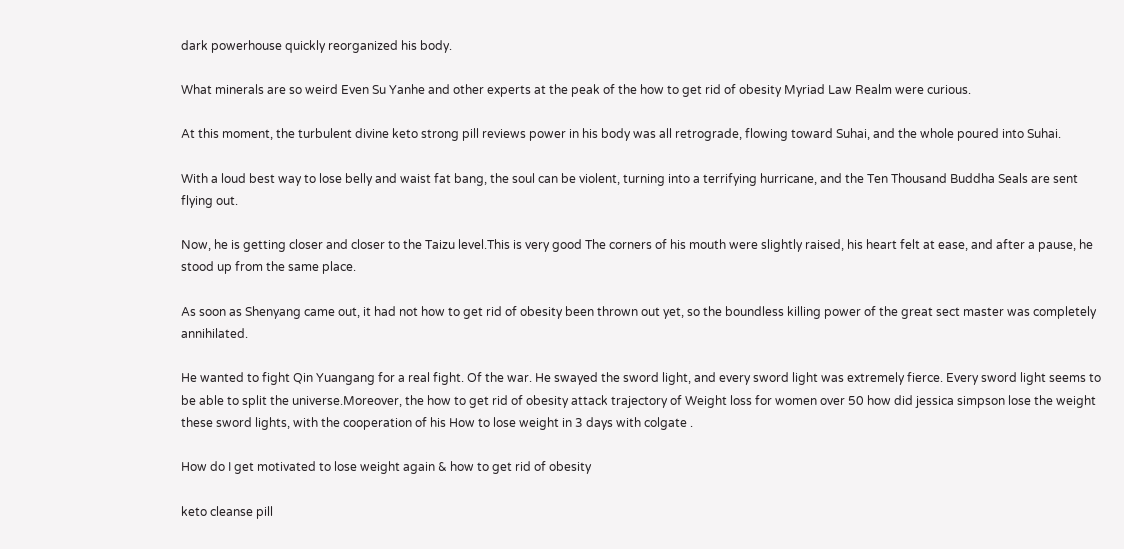dark powerhouse quickly reorganized his body.

What minerals are so weird Even Su Yanhe and other experts at the peak of the how to get rid of obesity Myriad Law Realm were curious.

At this moment, the turbulent divine keto strong pill reviews power in his body was all retrograde, flowing toward Suhai, and the whole poured into Suhai.

With a loud best way to lose belly and waist fat bang, the soul can be violent, turning into a terrifying hurricane, and the Ten Thousand Buddha Seals are sent flying out.

Now, he is getting closer and closer to the Taizu level.This is very good The corners of his mouth were slightly raised, his heart felt at ease, and after a pause, he stood up from the same place.

As soon as Shenyang came out, it had not how to get rid of obesity been thrown out yet, so the boundless killing power of the great sect master was completely annihilated.

He wanted to fight Qin Yuangang for a real fight. Of the war. He swayed the sword light, and every sword light was extremely fierce. Every sword light seems to be able to split the universe.Moreover, the how to get rid of obesity attack trajectory of Weight loss for women over 50 how did jessica simpson lose the weight these sword lights, with the cooperation of his How to lose weight in 3 days with colgate .

How do I get motivated to lose weight again & how to get rid of obesity

keto cleanse pill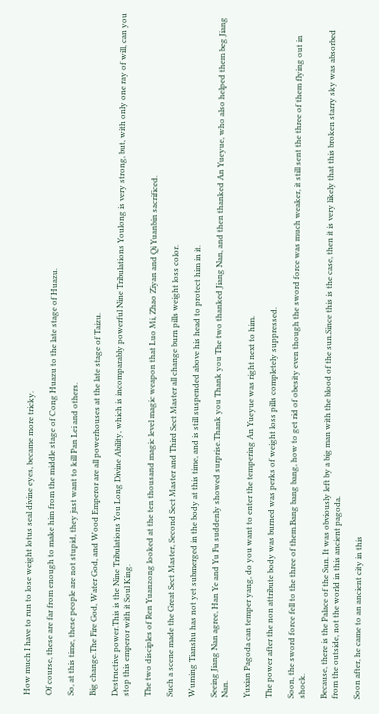How much I have to run to lose weight lotus seal divine eyes, became more tricky.

Of course, these are far from enough to make him from the middle stage of Cong Huazu to the late stage of Huazu.

So, at this time, these people are not stupid, they just want to kill Pan Lei and others.

Big change.The Fire God, Water God, and Wood Emperor are all powerhouses at the late stage of Taizu.

Destructive power.This is the Nine Tribulations You Long Divine Ability, which is incomparably powerful Nine Tribulations Youlong is very strong, but, with only one ray of will, can you stop this emperor with it Soul King.

The two disciples of Ren Yuanzong looked at the ten thousand magic level magic weapon that Luo Mi, Zhao Ziyan and Qi Yuanbin sacrificed.

Such a scene made the Great Sect Master, Second Sect Master and Third Sect Master all change burn pills weight loss color.

Wuming Tianshu has not yet submerged in the body at this time, and is still suspended above his head to protect him in it.

Seeing Jiang Nan agree, Han Ye and Yu Fu suddenly showed surprise.Thank you Thank you The two thanked Jiang Nan, and then thanked An Yueyue, who also helped them beg Jiang Nan.

Yuxian Pagoda can temper yang, do you want to enter the tempering An Yueyue was right next to him.

The power after the non attribute body was burned was perks of weight loss pills completely suppressed.

Soon, the sword force fell to the three of them.Bang bang bang, how to get rid of obesity even though the sword force was much weaker, it still sent the three of them flying out in shock.

Because, there is the Palace of the Sun. It was obviously left by a big man with the blood of the sun.Since this is the case, then it is very likely that this broken starry sky was absorbed from the outside, not the world in this ancient pagoda.

Soon after, he came to an ancient city in this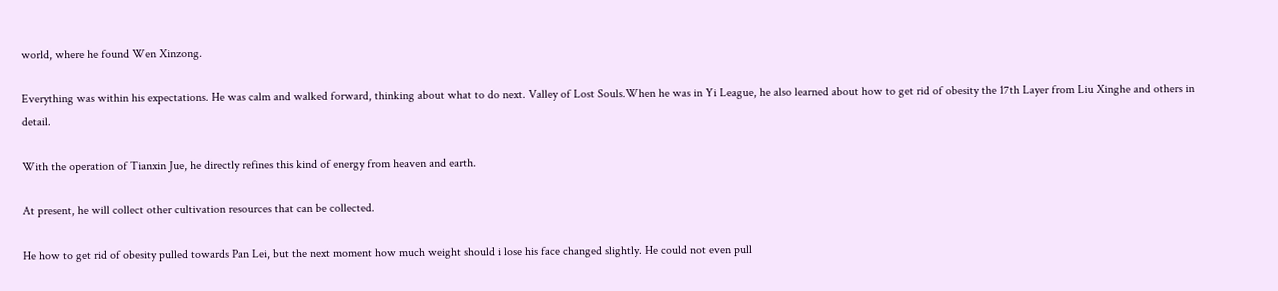world, where he found Wen Xinzong.

Everything was within his expectations. He was calm and walked forward, thinking about what to do next. Valley of Lost Souls.When he was in Yi League, he also learned about how to get rid of obesity the 17th Layer from Liu Xinghe and others in detail.

With the operation of Tianxin Jue, he directly refines this kind of energy from heaven and earth.

At present, he will collect other cultivation resources that can be collected.

He how to get rid of obesity pulled towards Pan Lei, but the next moment how much weight should i lose his face changed slightly. He could not even pull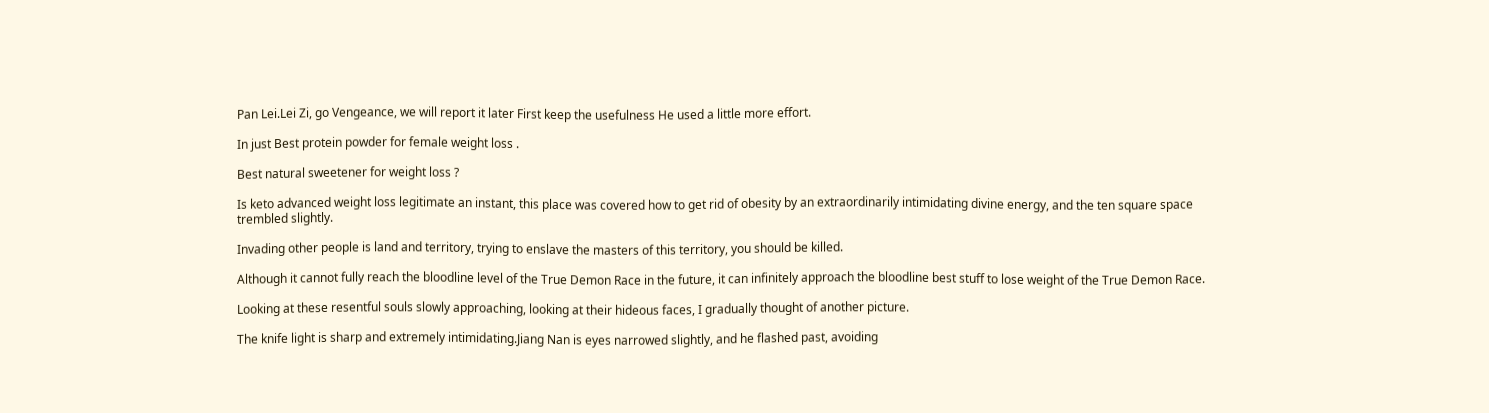Pan Lei.Lei Zi, go Vengeance, we will report it later First keep the usefulness He used a little more effort.

In just Best protein powder for female weight loss .

Best natural sweetener for weight loss ?

Is keto advanced weight loss legitimate an instant, this place was covered how to get rid of obesity by an extraordinarily intimidating divine energy, and the ten square space trembled slightly.

Invading other people is land and territory, trying to enslave the masters of this territory, you should be killed.

Although it cannot fully reach the bloodline level of the True Demon Race in the future, it can infinitely approach the bloodline best stuff to lose weight of the True Demon Race.

Looking at these resentful souls slowly approaching, looking at their hideous faces, I gradually thought of another picture.

The knife light is sharp and extremely intimidating.Jiang Nan is eyes narrowed slightly, and he flashed past, avoiding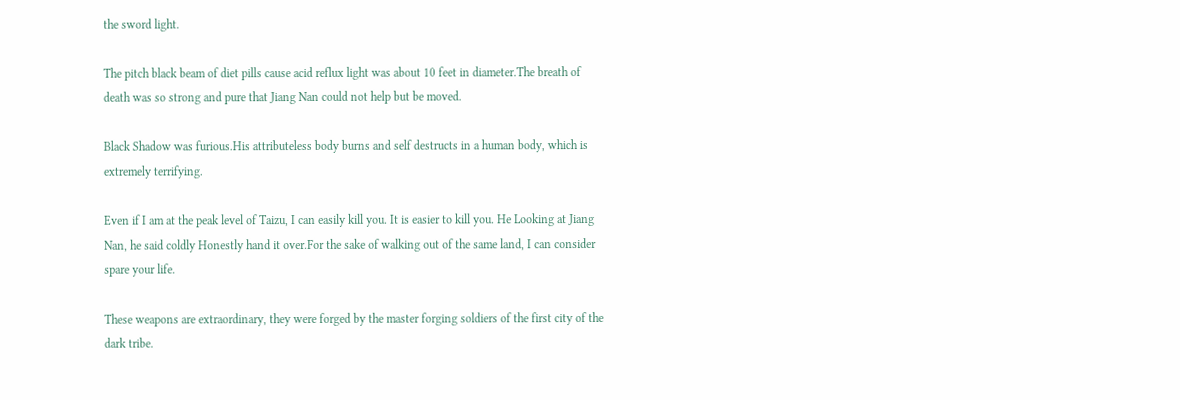the sword light.

The pitch black beam of diet pills cause acid reflux light was about 10 feet in diameter.The breath of death was so strong and pure that Jiang Nan could not help but be moved.

Black Shadow was furious.His attributeless body burns and self destructs in a human body, which is extremely terrifying.

Even if I am at the peak level of Taizu, I can easily kill you. It is easier to kill you. He Looking at Jiang Nan, he said coldly Honestly hand it over.For the sake of walking out of the same land, I can consider spare your life.

These weapons are extraordinary, they were forged by the master forging soldiers of the first city of the dark tribe.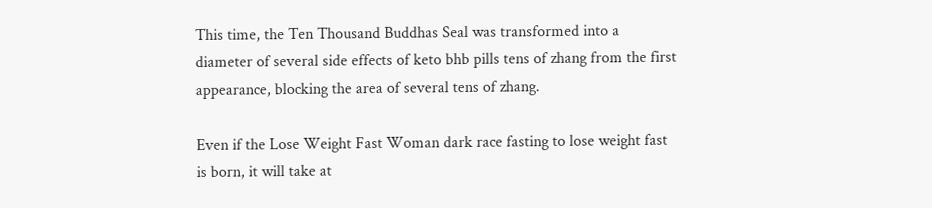This time, the Ten Thousand Buddhas Seal was transformed into a diameter of several side effects of keto bhb pills tens of zhang from the first appearance, blocking the area of several tens of zhang.

Even if the Lose Weight Fast Woman dark race fasting to lose weight fast is born, it will take at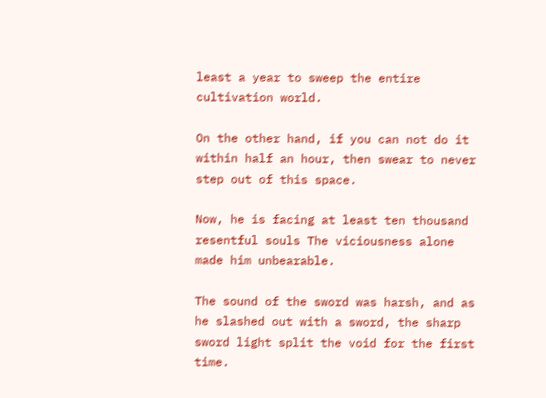least a year to sweep the entire cultivation world.

On the other hand, if you can not do it within half an hour, then swear to never step out of this space.

Now, he is facing at least ten thousand resentful souls The viciousness alone made him unbearable.

The sound of the sword was harsh, and as he slashed out with a sword, the sharp sword light split the void for the first time.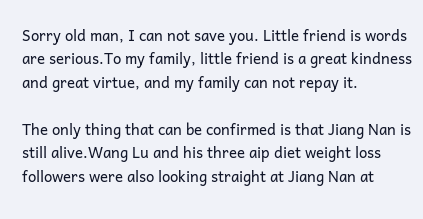Sorry old man, I can not save you. Little friend is words are serious.To my family, little friend is a great kindness and great virtue, and my family can not repay it.

The only thing that can be confirmed is that Jiang Nan is still alive.Wang Lu and his three aip diet weight loss followers were also looking straight at Jiang Nan at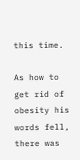this time.

As how to get rid of obesity his words fell, there was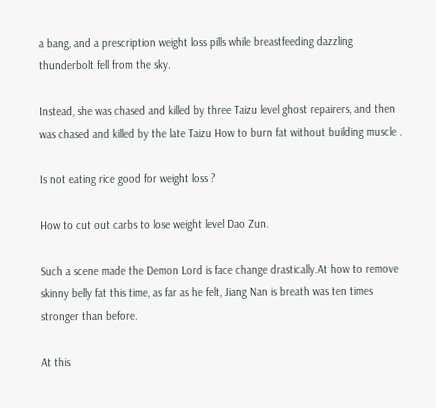a bang, and a prescription weight loss pills while breastfeeding dazzling thunderbolt fell from the sky.

Instead, she was chased and killed by three Taizu level ghost repairers, and then was chased and killed by the late Taizu How to burn fat without building muscle .

Is not eating rice good for weight loss ?

How to cut out carbs to lose weight level Dao Zun.

Such a scene made the Demon Lord is face change drastically.At how to remove skinny belly fat this time, as far as he felt, Jiang Nan is breath was ten times stronger than before.

At this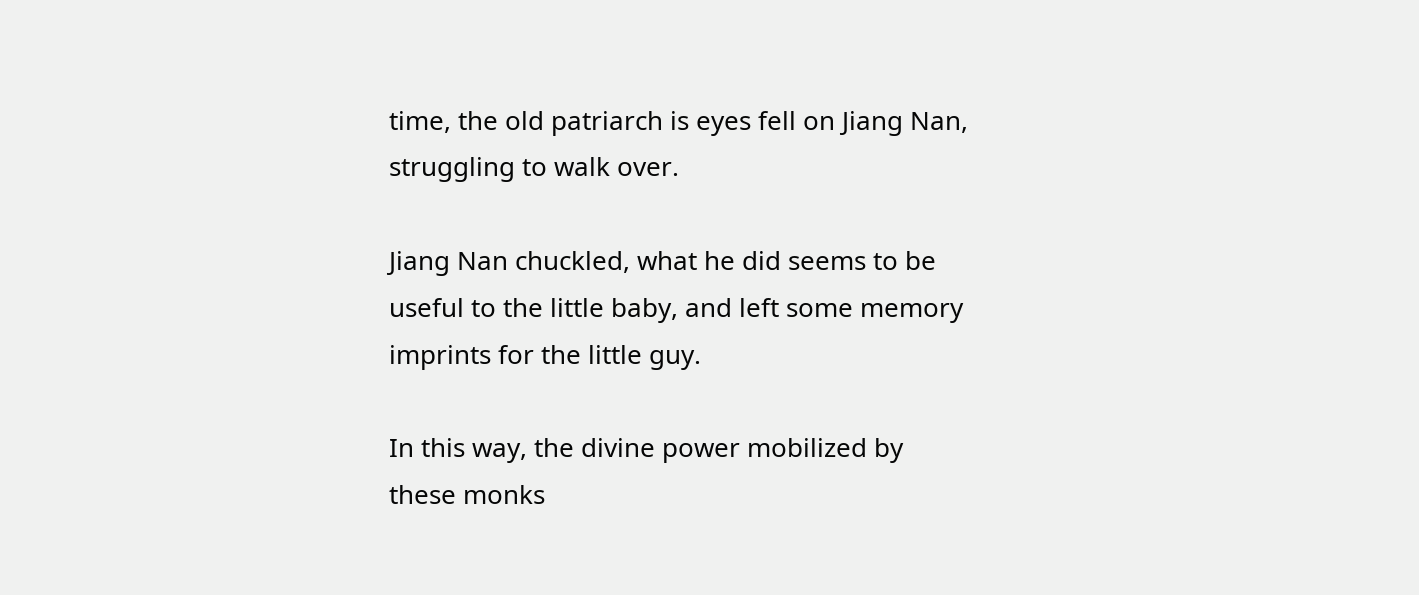time, the old patriarch is eyes fell on Jiang Nan, struggling to walk over.

Jiang Nan chuckled, what he did seems to be useful to the little baby, and left some memory imprints for the little guy.

In this way, the divine power mobilized by these monks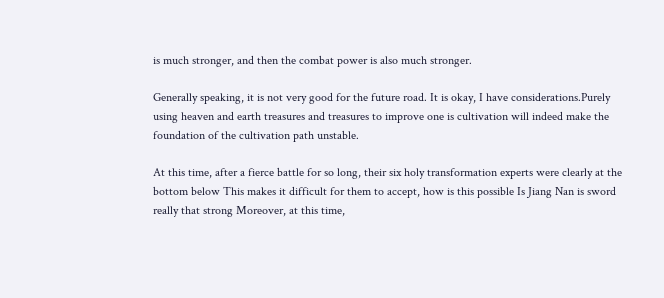is much stronger, and then the combat power is also much stronger.

Generally speaking, it is not very good for the future road. It is okay, I have considerations.Purely using heaven and earth treasures and treasures to improve one is cultivation will indeed make the foundation of the cultivation path unstable.

At this time, after a fierce battle for so long, their six holy transformation experts were clearly at the bottom below This makes it difficult for them to accept, how is this possible Is Jiang Nan is sword really that strong Moreover, at this time,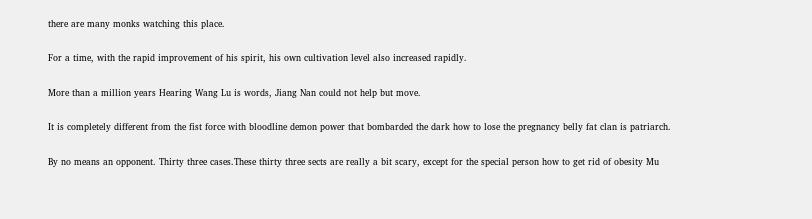there are many monks watching this place.

For a time, with the rapid improvement of his spirit, his own cultivation level also increased rapidly.

More than a million years Hearing Wang Lu is words, Jiang Nan could not help but move.

It is completely different from the fist force with bloodline demon power that bombarded the dark how to lose the pregnancy belly fat clan is patriarch.

By no means an opponent. Thirty three cases.These thirty three sects are really a bit scary, except for the special person how to get rid of obesity Mu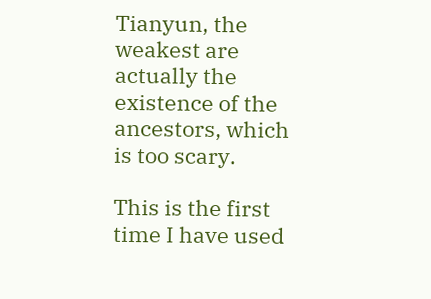Tianyun, the weakest are actually the existence of the ancestors, which is too scary.

This is the first time I have used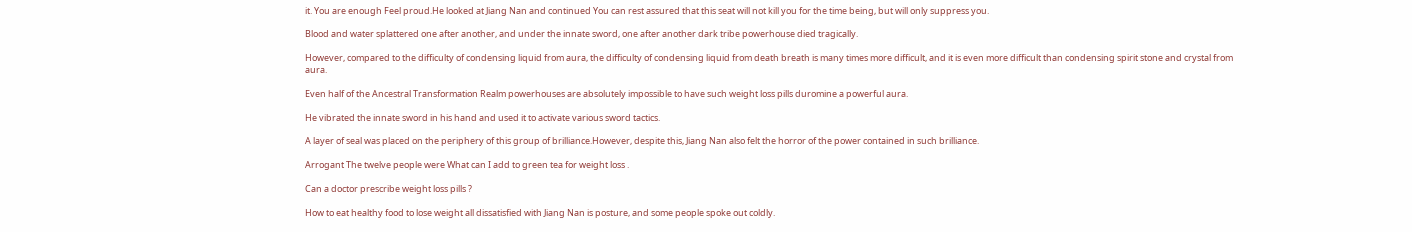it. You are enough Feel proud.He looked at Jiang Nan and continued You can rest assured that this seat will not kill you for the time being, but will only suppress you.

Blood and water splattered one after another, and under the innate sword, one after another dark tribe powerhouse died tragically.

However, compared to the difficulty of condensing liquid from aura, the difficulty of condensing liquid from death breath is many times more difficult, and it is even more difficult than condensing spirit stone and crystal from aura.

Even half of the Ancestral Transformation Realm powerhouses are absolutely impossible to have such weight loss pills duromine a powerful aura.

He vibrated the innate sword in his hand and used it to activate various sword tactics.

A layer of seal was placed on the periphery of this group of brilliance.However, despite this, Jiang Nan also felt the horror of the power contained in such brilliance.

Arrogant The twelve people were What can I add to green tea for weight loss .

Can a doctor prescribe weight loss pills ?

How to eat healthy food to lose weight all dissatisfied with Jiang Nan is posture, and some people spoke out coldly.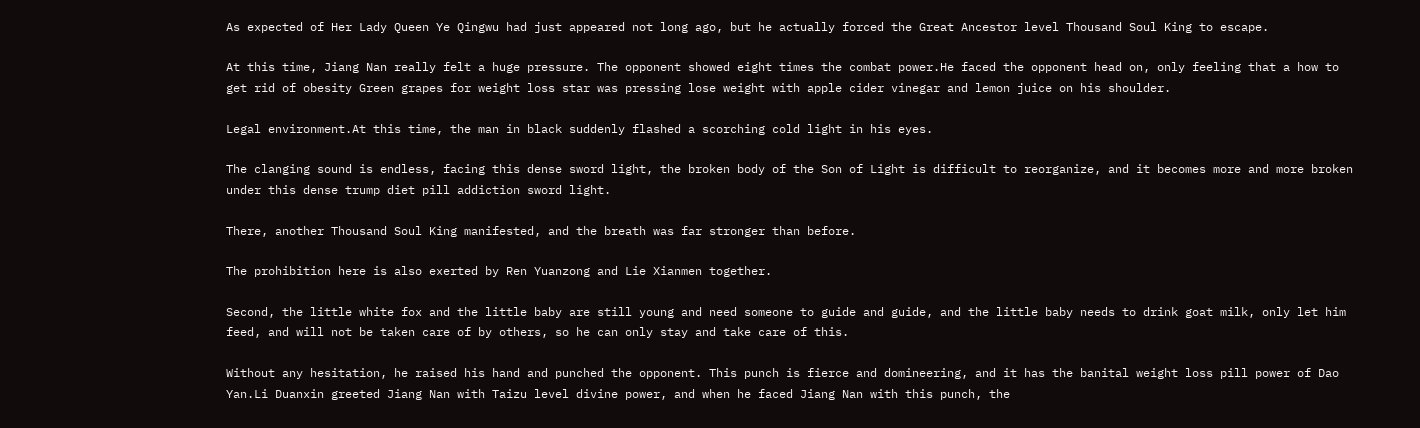As expected of Her Lady Queen Ye Qingwu had just appeared not long ago, but he actually forced the Great Ancestor level Thousand Soul King to escape.

At this time, Jiang Nan really felt a huge pressure. The opponent showed eight times the combat power.He faced the opponent head on, only feeling that a how to get rid of obesity Green grapes for weight loss star was pressing lose weight with apple cider vinegar and lemon juice on his shoulder.

Legal environment.At this time, the man in black suddenly flashed a scorching cold light in his eyes.

The clanging sound is endless, facing this dense sword light, the broken body of the Son of Light is difficult to reorganize, and it becomes more and more broken under this dense trump diet pill addiction sword light.

There, another Thousand Soul King manifested, and the breath was far stronger than before.

The prohibition here is also exerted by Ren Yuanzong and Lie Xianmen together.

Second, the little white fox and the little baby are still young and need someone to guide and guide, and the little baby needs to drink goat milk, only let him feed, and will not be taken care of by others, so he can only stay and take care of this.

Without any hesitation, he raised his hand and punched the opponent. This punch is fierce and domineering, and it has the banital weight loss pill power of Dao Yan.Li Duanxin greeted Jiang Nan with Taizu level divine power, and when he faced Jiang Nan with this punch, the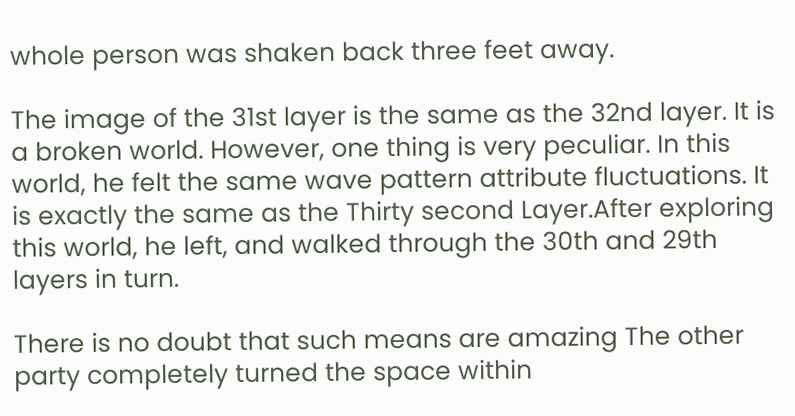whole person was shaken back three feet away.

The image of the 31st layer is the same as the 32nd layer. It is a broken world. However, one thing is very peculiar. In this world, he felt the same wave pattern attribute fluctuations. It is exactly the same as the Thirty second Layer.After exploring this world, he left, and walked through the 30th and 29th layers in turn.

There is no doubt that such means are amazing The other party completely turned the space within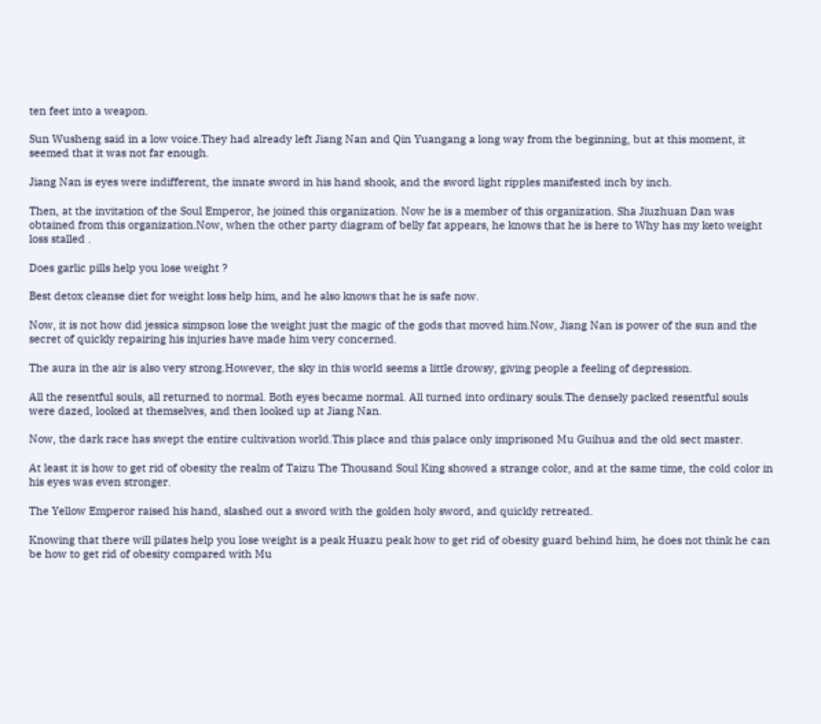ten feet into a weapon.

Sun Wusheng said in a low voice.They had already left Jiang Nan and Qin Yuangang a long way from the beginning, but at this moment, it seemed that it was not far enough.

Jiang Nan is eyes were indifferent, the innate sword in his hand shook, and the sword light ripples manifested inch by inch.

Then, at the invitation of the Soul Emperor, he joined this organization. Now he is a member of this organization. Sha Jiuzhuan Dan was obtained from this organization.Now, when the other party diagram of belly fat appears, he knows that he is here to Why has my keto weight loss stalled .

Does garlic pills help you lose weight ?

Best detox cleanse diet for weight loss help him, and he also knows that he is safe now.

Now, it is not how did jessica simpson lose the weight just the magic of the gods that moved him.Now, Jiang Nan is power of the sun and the secret of quickly repairing his injuries have made him very concerned.

The aura in the air is also very strong.However, the sky in this world seems a little drowsy, giving people a feeling of depression.

All the resentful souls, all returned to normal. Both eyes became normal. All turned into ordinary souls.The densely packed resentful souls were dazed, looked at themselves, and then looked up at Jiang Nan.

Now, the dark race has swept the entire cultivation world.This place and this palace only imprisoned Mu Guihua and the old sect master.

At least it is how to get rid of obesity the realm of Taizu The Thousand Soul King showed a strange color, and at the same time, the cold color in his eyes was even stronger.

The Yellow Emperor raised his hand, slashed out a sword with the golden holy sword, and quickly retreated.

Knowing that there will pilates help you lose weight is a peak Huazu peak how to get rid of obesity guard behind him, he does not think he can be how to get rid of obesity compared with Mu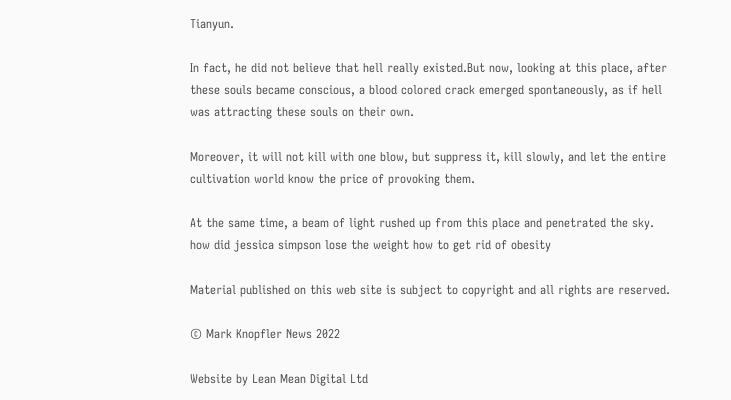Tianyun.

In fact, he did not believe that hell really existed.But now, looking at this place, after these souls became conscious, a blood colored crack emerged spontaneously, as if hell was attracting these souls on their own.

Moreover, it will not kill with one blow, but suppress it, kill slowly, and let the entire cultivation world know the price of provoking them.

At the same time, a beam of light rushed up from this place and penetrated the sky. how did jessica simpson lose the weight how to get rid of obesity

Material published on this web site is subject to copyright and all rights are reserved.

© Mark Knopfler News 2022

Website by Lean Mean Digital Ltd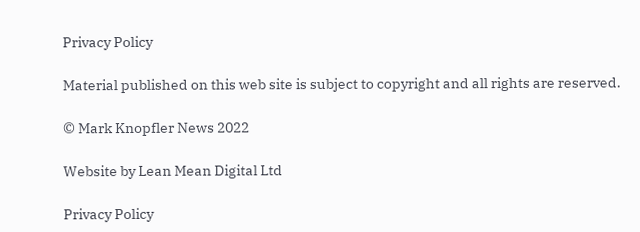Privacy Policy

Material published on this web site is subject to copyright and all rights are reserved.

© Mark Knopfler News 2022

Website by Lean Mean Digital Ltd

Privacy Policy